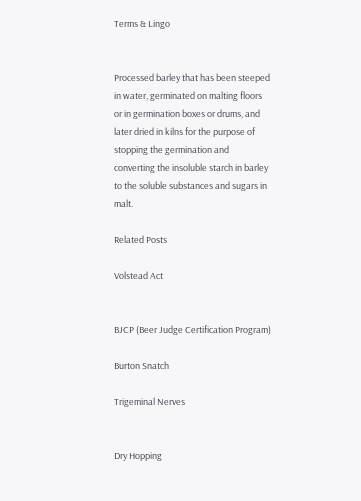Terms & Lingo


Processed barley that has been steeped in water, germinated on malting floors or in germination boxes or drums, and later dried in kilns for the purpose of stopping the germination and converting the insoluble starch in barley to the soluble substances and sugars in malt.

Related Posts

Volstead Act


BJCP (Beer Judge Certification Program)

Burton Snatch

Trigeminal Nerves


Dry Hopping